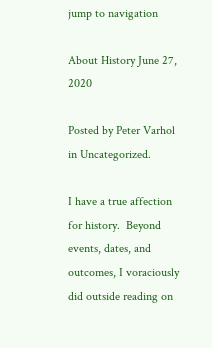jump to navigation

About History June 27, 2020

Posted by Peter Varhol in Uncategorized.

I have a true affection for history.  Beyond events, dates, and outcomes, I voraciously did outside reading on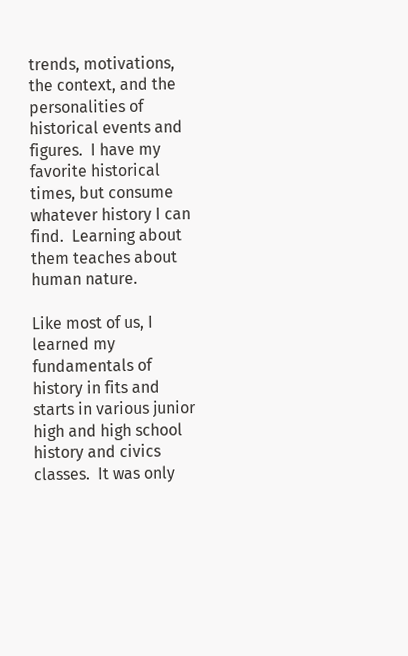trends, motivations, the context, and the personalities of historical events and figures.  I have my favorite historical times, but consume whatever history I can find.  Learning about them teaches about human nature.

Like most of us, I learned my fundamentals of history in fits and starts in various junior high and high school history and civics classes.  It was only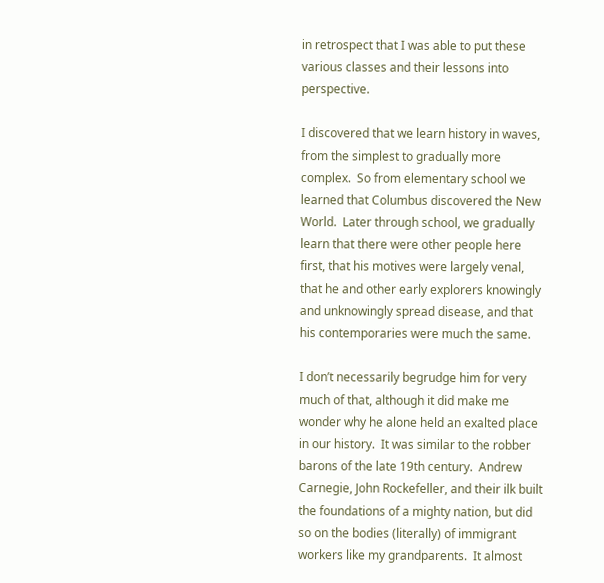in retrospect that I was able to put these various classes and their lessons into perspective.

I discovered that we learn history in waves, from the simplest to gradually more complex.  So from elementary school we learned that Columbus discovered the New World.  Later through school, we gradually learn that there were other people here first, that his motives were largely venal, that he and other early explorers knowingly and unknowingly spread disease, and that his contemporaries were much the same.

I don’t necessarily begrudge him for very much of that, although it did make me wonder why he alone held an exalted place in our history.  It was similar to the robber barons of the late 19th century.  Andrew Carnegie, John Rockefeller, and their ilk built the foundations of a mighty nation, but did so on the bodies (literally) of immigrant workers like my grandparents.  It almost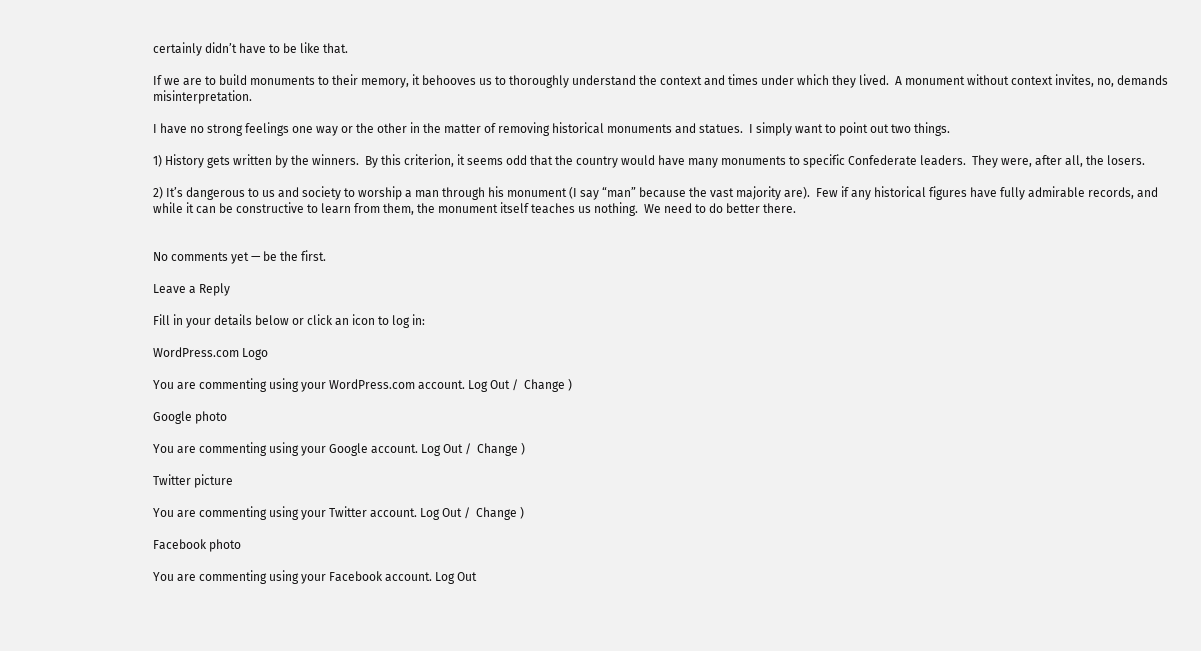certainly didn’t have to be like that.

If we are to build monuments to their memory, it behooves us to thoroughly understand the context and times under which they lived.  A monument without context invites, no, demands misinterpretation.

I have no strong feelings one way or the other in the matter of removing historical monuments and statues.  I simply want to point out two things.

1) History gets written by the winners.  By this criterion, it seems odd that the country would have many monuments to specific Confederate leaders.  They were, after all, the losers.

2) It’s dangerous to us and society to worship a man through his monument (I say “man” because the vast majority are).  Few if any historical figures have fully admirable records, and while it can be constructive to learn from them, the monument itself teaches us nothing.  We need to do better there.


No comments yet — be the first.

Leave a Reply

Fill in your details below or click an icon to log in:

WordPress.com Logo

You are commenting using your WordPress.com account. Log Out /  Change )

Google photo

You are commenting using your Google account. Log Out /  Change )

Twitter picture

You are commenting using your Twitter account. Log Out /  Change )

Facebook photo

You are commenting using your Facebook account. Log Out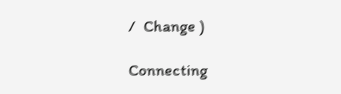/  Change )

Connecting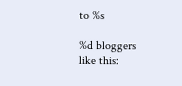to %s

%d bloggers like this: